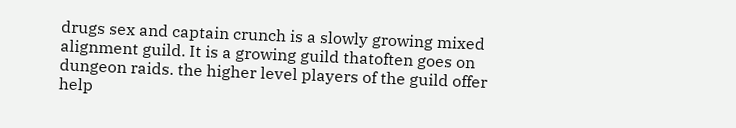drugs sex and captain crunch is a slowly growing mixed alignment guild. It is a growing guild thatoften goes on dungeon raids. the higher level players of the guild offer help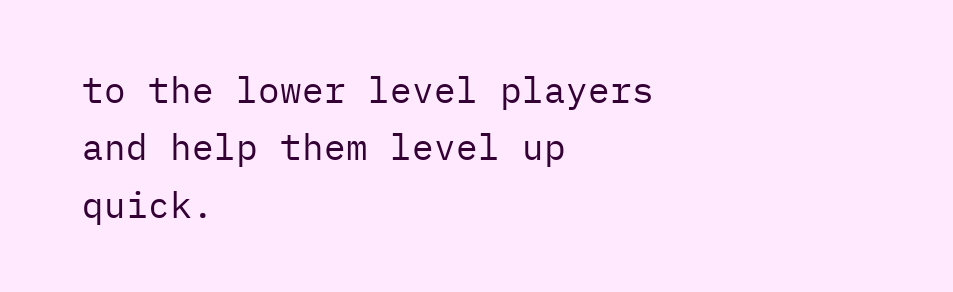to the lower level players and help them level up quick.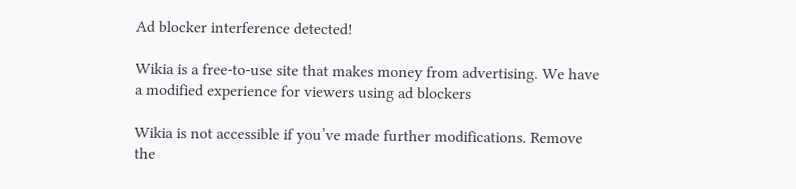Ad blocker interference detected!

Wikia is a free-to-use site that makes money from advertising. We have a modified experience for viewers using ad blockers

Wikia is not accessible if you’ve made further modifications. Remove the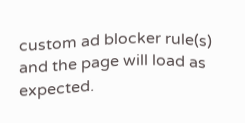custom ad blocker rule(s) and the page will load as expected.